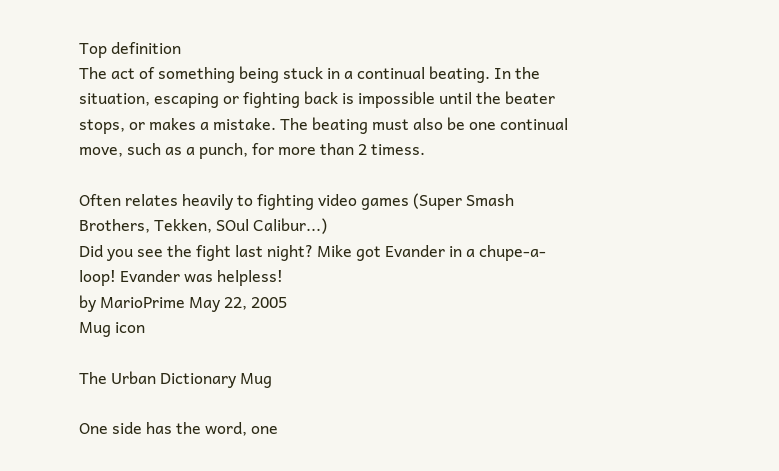Top definition
The act of something being stuck in a continual beating. In the situation, escaping or fighting back is impossible until the beater stops, or makes a mistake. The beating must also be one continual move, such as a punch, for more than 2 timess.

Often relates heavily to fighting video games (Super Smash Brothers, Tekken, SOul Calibur...)
Did you see the fight last night? Mike got Evander in a chupe-a-loop! Evander was helpless!
by MarioPrime May 22, 2005
Mug icon

The Urban Dictionary Mug

One side has the word, one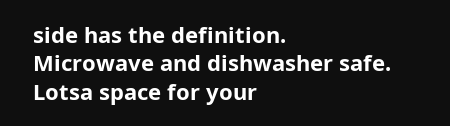side has the definition. Microwave and dishwasher safe. Lotsa space for your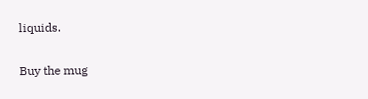liquids.

Buy the mug